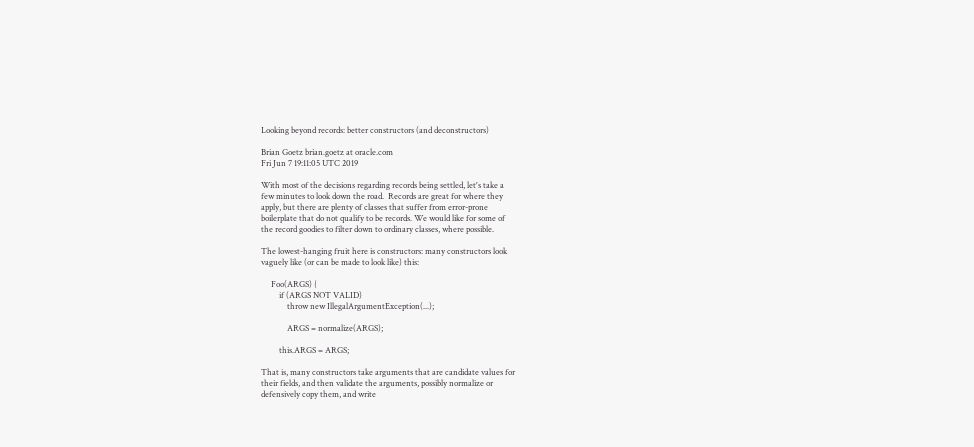Looking beyond records: better constructors (and deconstructors)

Brian Goetz brian.goetz at oracle.com
Fri Jun 7 19:11:05 UTC 2019

With most of the decisions regarding records being settled, let's take a
few minutes to look down the road.  Records are great for where they
apply, but there are plenty of classes that suffer from error-prone
boilerplate that do not qualify to be records. We would like for some of
the record goodies to filter down to ordinary classes, where possible.

The lowest-hanging fruit here is constructors: many constructors look
vaguely like (or can be made to look like) this:

     Foo(ARGS) {
         if (ARGS NOT VALID)
             throw new IllegalArgumentException(...);

             ARGS = normalize(ARGS);

         this.ARGS = ARGS;

That is, many constructors take arguments that are candidate values for
their fields, and then validate the arguments, possibly normalize or
defensively copy them, and write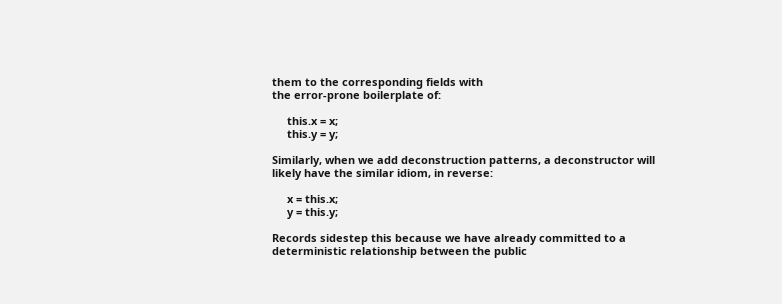them to the corresponding fields with
the error-prone boilerplate of:

     this.x = x;
     this.y = y;

Similarly, when we add deconstruction patterns, a deconstructor will
likely have the similar idiom, in reverse:

     x = this.x;
     y = this.y;

Records sidestep this because we have already committed to a
deterministic relationship between the public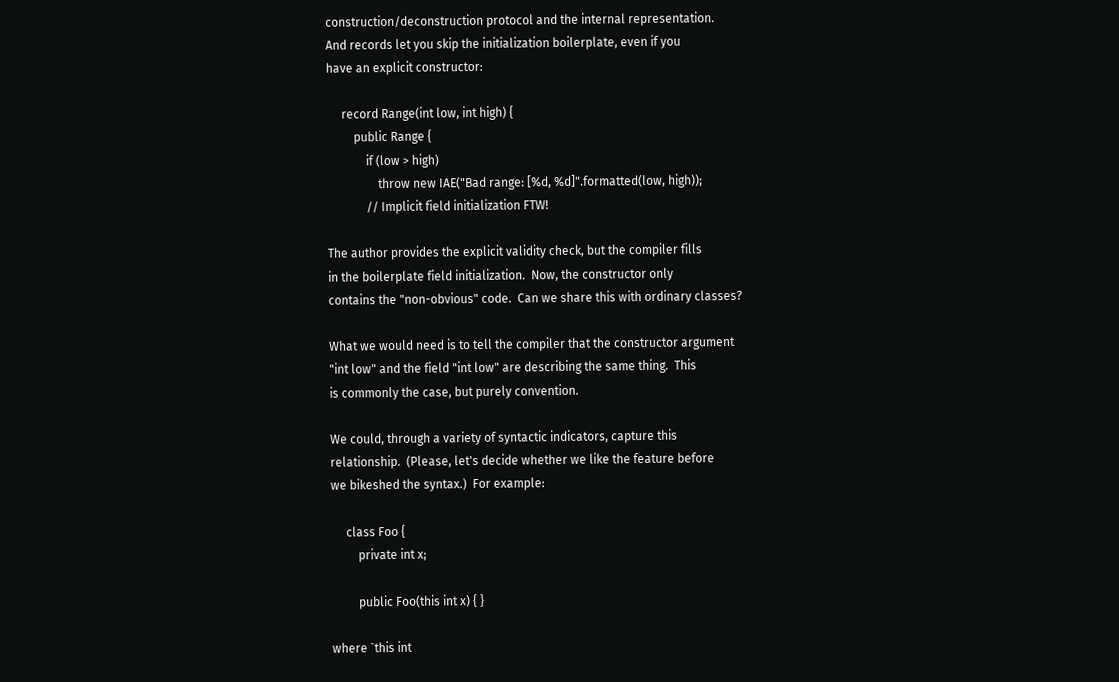construction/deconstruction protocol and the internal representation.
And records let you skip the initialization boilerplate, even if you
have an explicit constructor:

     record Range(int low, int high) {
         public Range {
             if (low > high)
                 throw new IAE("Bad range: [%d, %d]".formatted(low, high));
             // Implicit field initialization FTW!

The author provides the explicit validity check, but the compiler fills
in the boilerplate field initialization.  Now, the constructor only
contains the "non-obvious" code.  Can we share this with ordinary classes?

What we would need is to tell the compiler that the constructor argument
"int low" and the field "int low" are describing the same thing.  This
is commonly the case, but purely convention.

We could, through a variety of syntactic indicators, capture this
relationship.  (Please, let's decide whether we like the feature before
we bikeshed the syntax.)  For example:

     class Foo {
         private int x;

         public Foo(this int x) { }

where `this int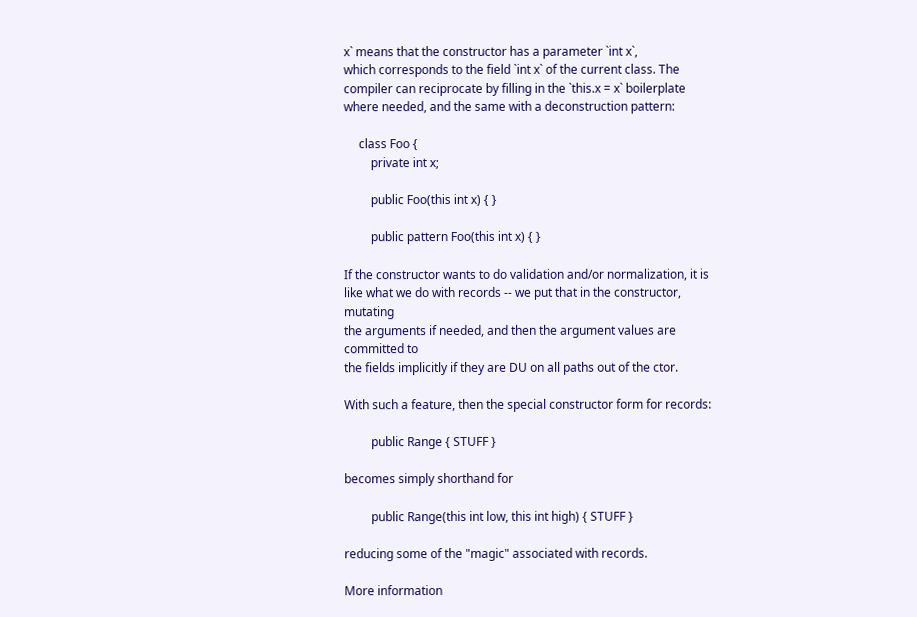x` means that the constructor has a parameter `int x`,
which corresponds to the field `int x` of the current class. The
compiler can reciprocate by filling in the `this.x = x` boilerplate
where needed, and the same with a deconstruction pattern:

     class Foo {
         private int x;

         public Foo(this int x) { }

         public pattern Foo(this int x) { }

If the constructor wants to do validation and/or normalization, it is
like what we do with records -- we put that in the constructor, mutating
the arguments if needed, and then the argument values are committed to
the fields implicitly if they are DU on all paths out of the ctor.

With such a feature, then the special constructor form for records:

         public Range { STUFF }

becomes simply shorthand for

         public Range(this int low, this int high) { STUFF }

reducing some of the "magic" associated with records.

More information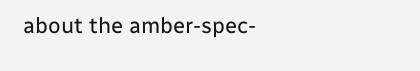about the amber-spec-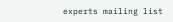experts mailing list